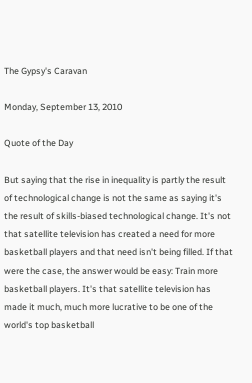The Gypsy's Caravan

Monday, September 13, 2010

Quote of the Day

But saying that the rise in inequality is partly the result of technological change is not the same as saying it's the result of skills-biased technological change. It's not that satellite television has created a need for more basketball players and that need isn't being filled. If that were the case, the answer would be easy: Train more basketball players. It's that satellite television has made it much, much more lucrative to be one of the world's top basketball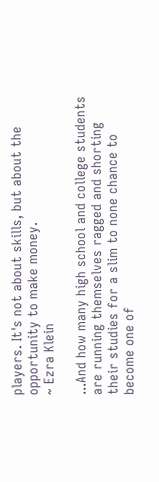players. It's not about skills, but about the opportunity to make money.
~ Ezra Klein

...And how many high school and college students are running themselves ragged and shorting their studies for a slim to none chance to become one of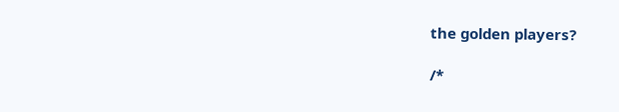the golden players?

/*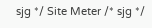sjg */ Site Meter /* sjg */